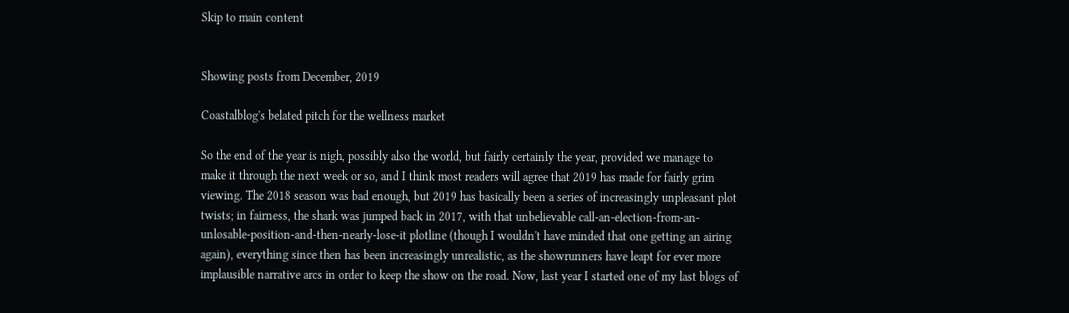Skip to main content


Showing posts from December, 2019

Coastalblog's belated pitch for the wellness market

So the end of the year is nigh, possibly also the world, but fairly certainly the year, provided we manage to make it through the next week or so, and I think most readers will agree that 2019 has made for fairly grim viewing. The 2018 season was bad enough, but 2019 has basically been a series of increasingly unpleasant plot twists; in fairness, the shark was jumped back in 2017, with that unbelievable call-an-election-from-an-unlosable-position-and-then-nearly-lose-it plotline (though I wouldn't have minded that one getting an airing again), everything since then has been increasingly unrealistic, as the showrunners have leapt for ever more implausible narrative arcs in order to keep the show on the road. Now, last year I started one of my last blogs of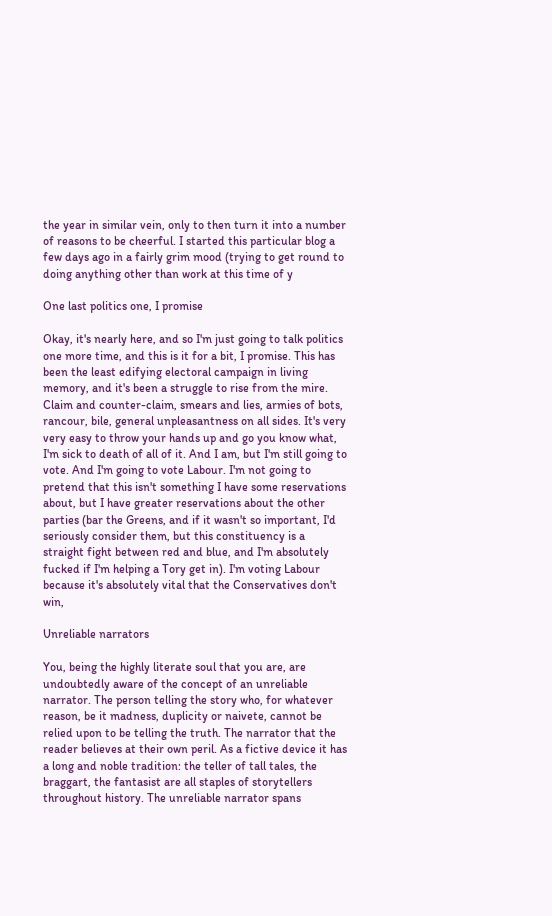the year in similar vein, only to then turn it into a number of reasons to be cheerful. I started this particular blog a few days ago in a fairly grim mood (trying to get round to doing anything other than work at this time of y

One last politics one, I promise

Okay, it's nearly here, and so I'm just going to talk politics one more time, and this is it for a bit, I promise. This has been the least edifying electoral campaign in living memory, and it's been a struggle to rise from the mire. Claim and counter-claim, smears and lies, armies of bots, rancour, bile, general unpleasantness on all sides. It's very very easy to throw your hands up and go you know what, I'm sick to death of all of it. And I am, but I'm still going to vote. And I'm going to vote Labour. I'm not going to pretend that this isn't something I have some reservations about, but I have greater reservations about the other parties (bar the Greens, and if it wasn't so important, I'd seriously consider them, but this constituency is a straight fight between red and blue, and I'm absolutely fucked if I'm helping a Tory get in). I'm voting Labour because it's absolutely vital that the Conservatives don't win,

Unreliable narrators

You, being the highly literate soul that you are, are undoubtedly aware of the concept of an unreliable narrator. The person telling the story who, for whatever reason, be it madness, duplicity or naivete, cannot be relied upon to be telling the truth. The narrator that the reader believes at their own peril. As a fictive device it has a long and noble tradition: the teller of tall tales, the braggart, the fantasist are all staples of storytellers throughout history. The unreliable narrator spans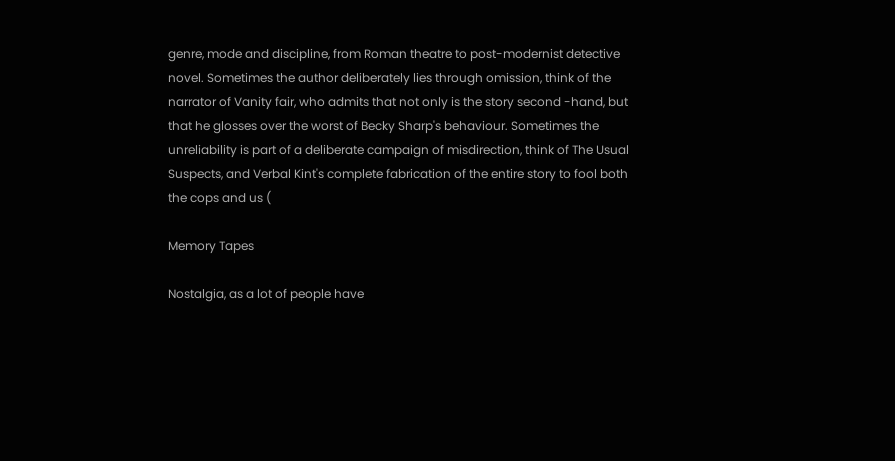genre, mode and discipline, from Roman theatre to post-modernist detective novel. Sometimes the author deliberately lies through omission, think of the narrator of Vanity fair, who admits that not only is the story second -hand, but that he glosses over the worst of Becky Sharp's behaviour. Sometimes the unreliability is part of a deliberate campaign of misdirection, think of The Usual Suspects, and Verbal Kint's complete fabrication of the entire story to fool both the cops and us (

Memory Tapes

Nostalgia, as a lot of people have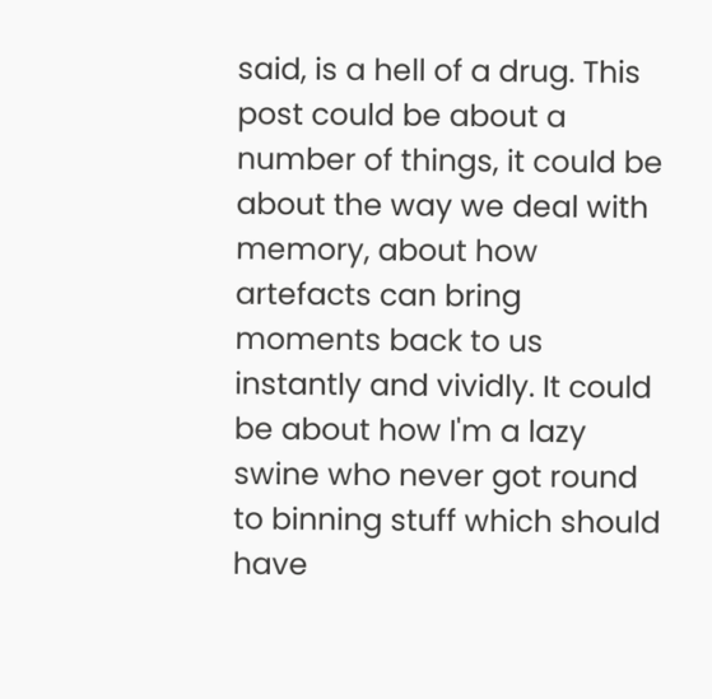said, is a hell of a drug. This post could be about a number of things, it could be about the way we deal with memory, about how artefacts can bring moments back to us instantly and vividly. It could be about how I'm a lazy swine who never got round to binning stuff which should have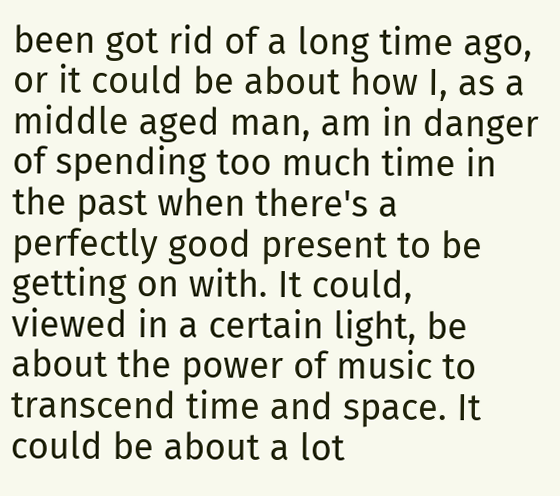been got rid of a long time ago, or it could be about how I, as a middle aged man, am in danger of spending too much time in the past when there's a perfectly good present to be getting on with. It could, viewed in a certain light, be about the power of music to transcend time and space. It could be about a lot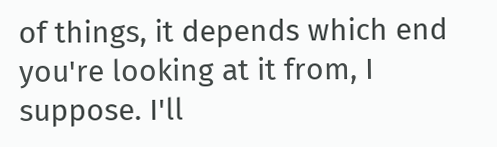of things, it depends which end you're looking at it from, I suppose. I'll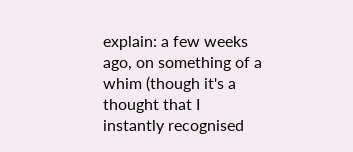explain: a few weeks ago, on something of a whim (though it's a thought that I instantly recognised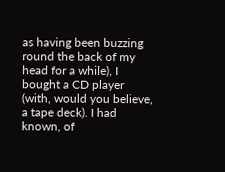as having been buzzing round the back of my head for a while), I bought a CD player (with, would you believe, a tape deck). I had known, of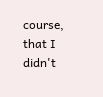course, that I didn't